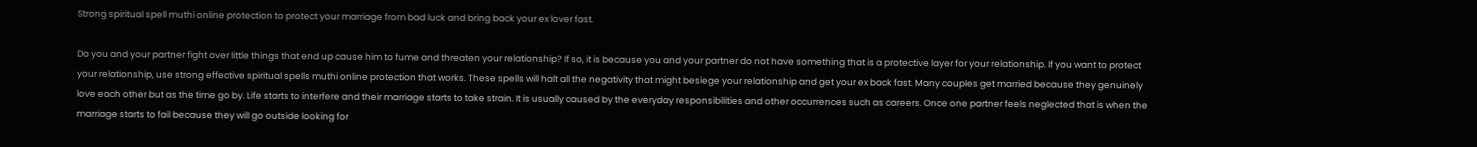Strong spiritual spell muthi online protection to protect your marriage from bad luck and bring back your ex lover fast.

Do you and your partner fight over little things that end up cause him to fume and threaten your relationship? If so, it is because you and your partner do not have something that is a protective layer for your relationship. If you want to protect your relationship, use strong effective spiritual spells muthi online protection that works. These spells will halt all the negativity that might besiege your relationship and get your ex back fast. Many couples get married because they genuinely love each other but as the time go by. Life starts to interfere and their marriage starts to take strain. It is usually caused by the everyday responsibilities and other occurrences such as careers. Once one partner feels neglected that is when the marriage starts to fail because they will go outside looking for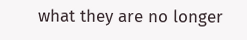what they are no longer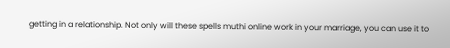getting in a relationship. Not only will these spells muthi online work in your marriage, you can use it to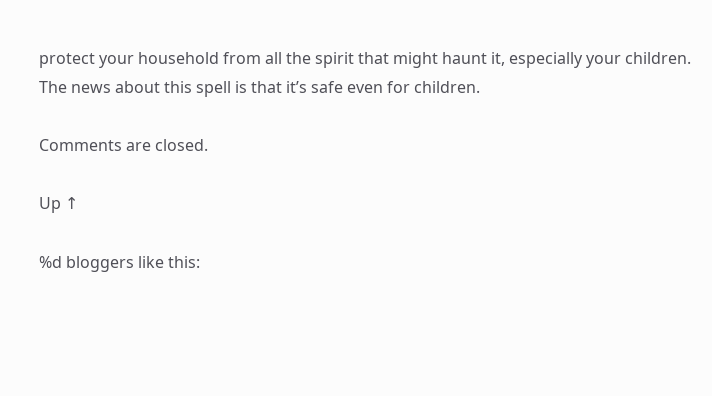protect your household from all the spirit that might haunt it, especially your children. The news about this spell is that it’s safe even for children.

Comments are closed.

Up ↑

%d bloggers like this: